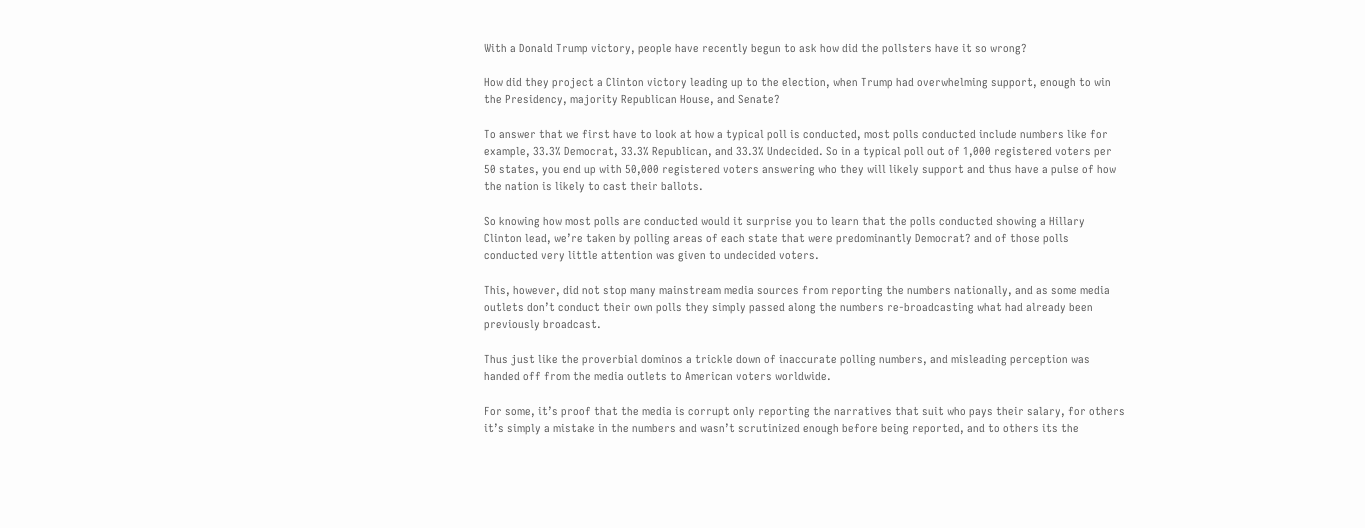With a Donald Trump victory, people have recently begun to ask how did the pollsters have it so wrong?

How did they project a Clinton victory leading up to the election, when Trump had overwhelming support, enough to win the Presidency, majority Republican House, and Senate?

To answer that we first have to look at how a typical poll is conducted, most polls conducted include numbers like for example, 33.3% Democrat, 33.3% Republican, and 33.3% Undecided. So in a typical poll out of 1,000 registered voters per 50 states, you end up with 50,000 registered voters answering who they will likely support and thus have a pulse of how the nation is likely to cast their ballots.

So knowing how most polls are conducted would it surprise you to learn that the polls conducted showing a Hillary Clinton lead, we’re taken by polling areas of each state that were predominantly Democrat? and of those polls conducted very little attention was given to undecided voters.

This, however, did not stop many mainstream media sources from reporting the numbers nationally, and as some media outlets don’t conduct their own polls they simply passed along the numbers re-broadcasting what had already been previously broadcast.

Thus just like the proverbial dominos a trickle down of inaccurate polling numbers, and misleading perception was handed off from the media outlets to American voters worldwide.

For some, it’s proof that the media is corrupt only reporting the narratives that suit who pays their salary, for others it’s simply a mistake in the numbers and wasn’t scrutinized enough before being reported, and to others its the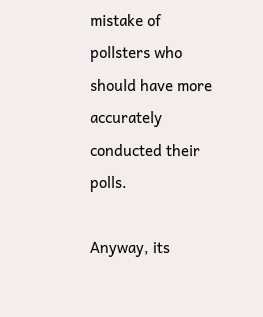mistake of pollsters who should have more accurately conducted their polls.

Anyway, its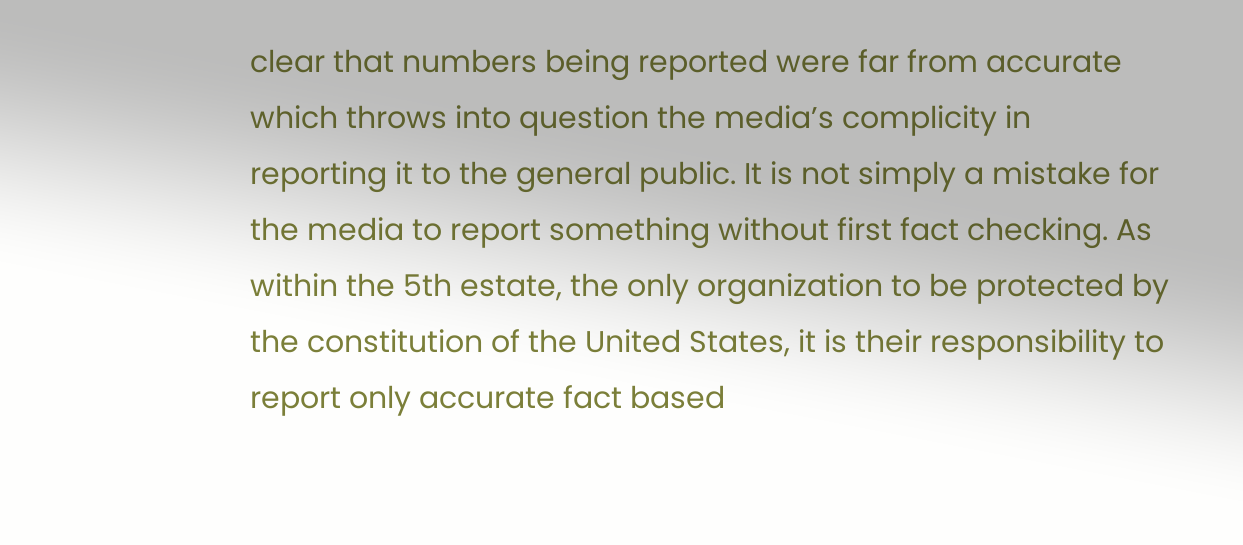clear that numbers being reported were far from accurate which throws into question the media’s complicity in reporting it to the general public. It is not simply a mistake for the media to report something without first fact checking. As within the 5th estate, the only organization to be protected by the constitution of the United States, it is their responsibility to report only accurate fact based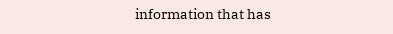information that has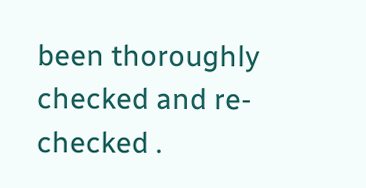been thoroughly checked and re-checked .